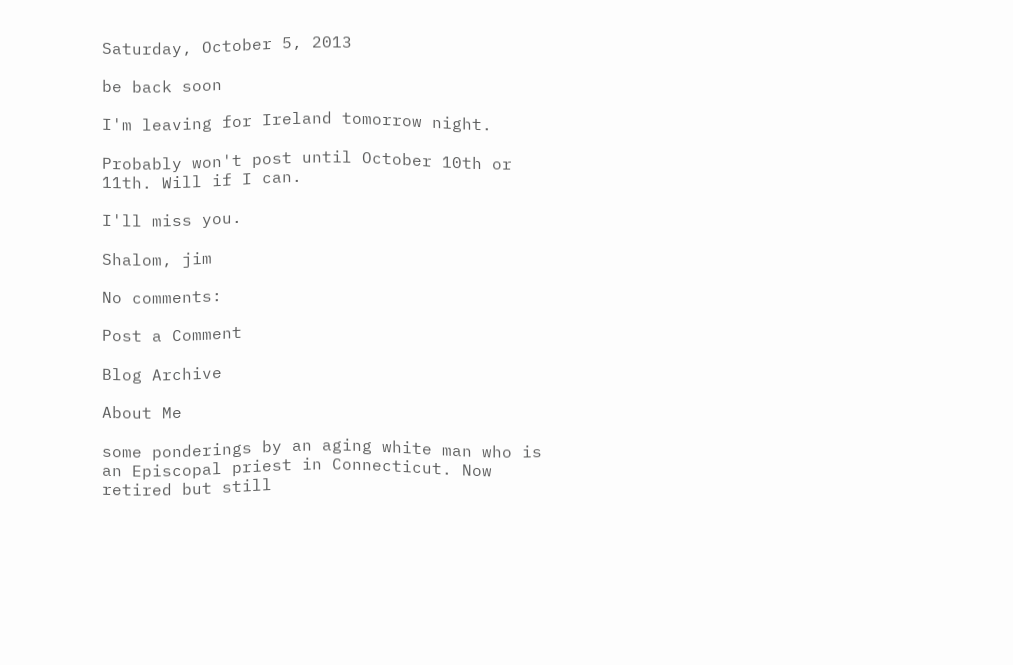Saturday, October 5, 2013

be back soon

I'm leaving for Ireland tomorrow night.

Probably won't post until October 10th or 11th. Will if I can.

I'll miss you.

Shalom, jim

No comments:

Post a Comment

Blog Archive

About Me

some ponderings by an aging white man who is an Episcopal priest in Connecticut. Now retired but still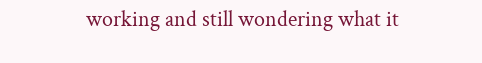working and still wondering what it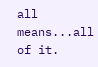all means...all of it.